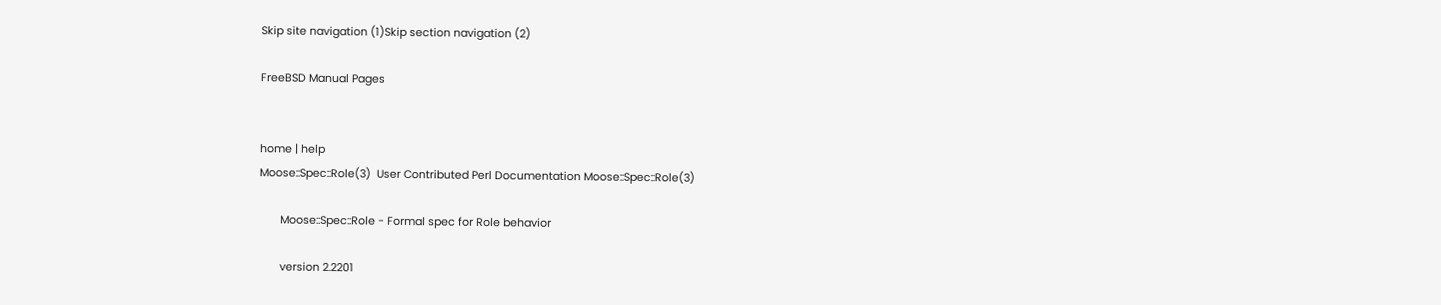Skip site navigation (1)Skip section navigation (2)

FreeBSD Manual Pages


home | help
Moose::Spec::Role(3)  User Contributed Perl Documentation Moose::Spec::Role(3)

       Moose::Spec::Role - Formal spec for Role behavior

       version 2.2201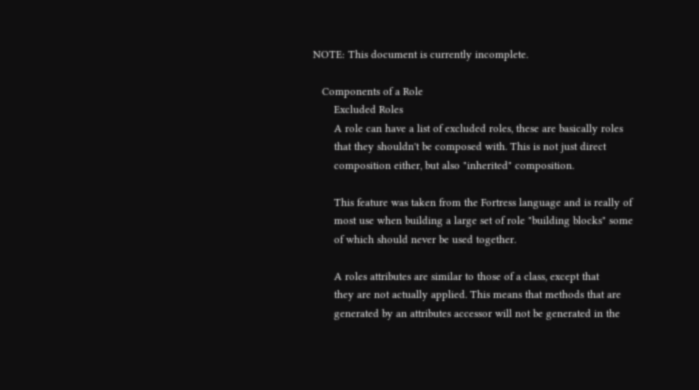NOTE: This document is currently incomplete.

   Components of a Role
       Excluded Roles
       A role can have a list of excluded roles, these are basically roles
       that they shouldn't be composed with. This is not just direct
       composition either, but also "inherited" composition.

       This feature was taken from the Fortress language and is really of
       most use when building a large set of role "building blocks" some
       of which should never be used together.

       A roles attributes are similar to those of a class, except that
       they are not actually applied. This means that methods that are
       generated by an attributes accessor will not be generated in the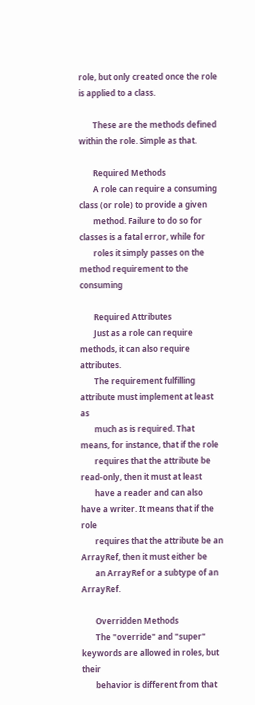role, but only created once the role is applied to a class.

       These are the methods defined within the role. Simple as that.

       Required Methods
       A role can require a consuming class (or role) to provide a given
       method. Failure to do so for classes is a fatal error, while for
       roles it simply passes on the method requirement to the consuming

       Required Attributes
       Just as a role can require methods, it can also require attributes.
       The requirement fulfilling attribute must implement at least as
       much as is required. That means, for instance, that if the role
       requires that the attribute be read-only, then it must at least
       have a reader and can also have a writer. It means that if the role
       requires that the attribute be an ArrayRef, then it must either be
       an ArrayRef or a subtype of an ArrayRef.

       Overridden Methods
       The "override" and "super" keywords are allowed in roles, but their
       behavior is different from that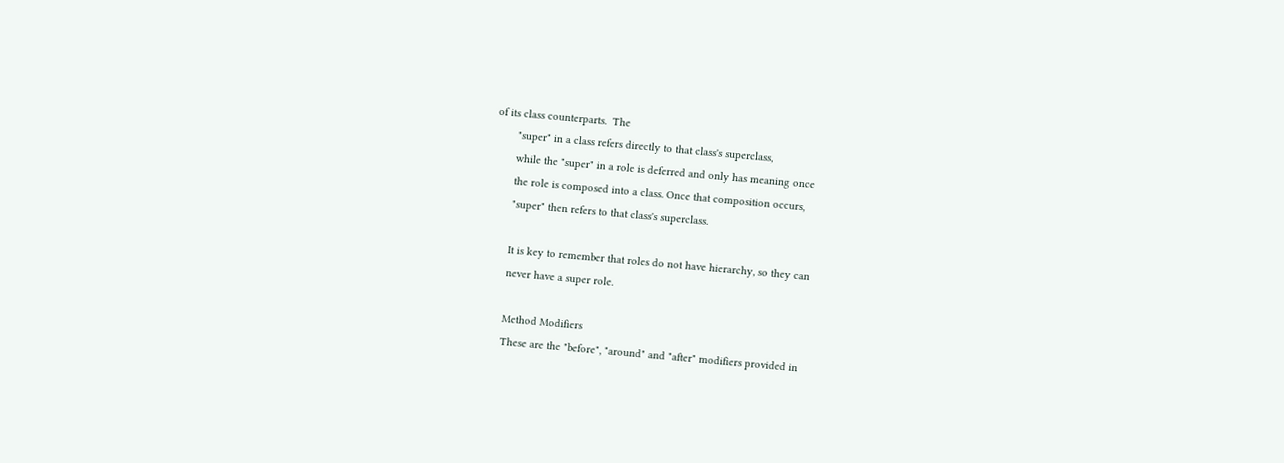of its class counterparts.  The
       "super" in a class refers directly to that class's superclass,
       while the "super" in a role is deferred and only has meaning once
       the role is composed into a class. Once that composition occurs,
       "super" then refers to that class's superclass.

       It is key to remember that roles do not have hierarchy, so they can
       never have a super role.

       Method Modifiers
       These are the "before", "around" and "after" modifiers provided in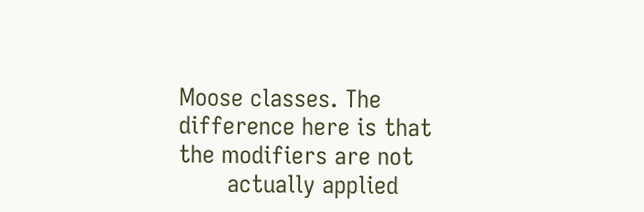Moose classes. The difference here is that the modifiers are not
       actually applied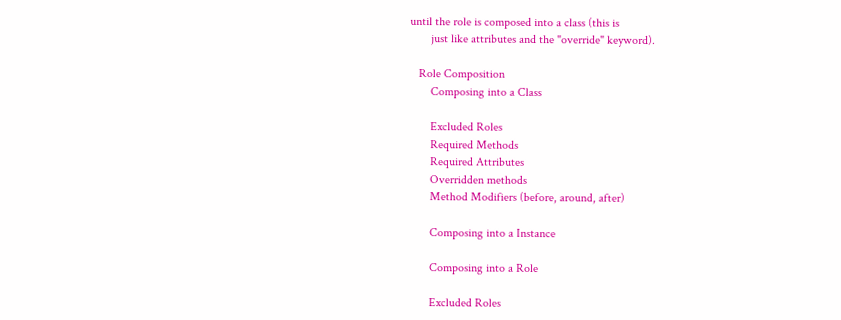until the role is composed into a class (this is
       just like attributes and the "override" keyword).

   Role Composition
       Composing into a Class

       Excluded Roles
       Required Methods
       Required Attributes
       Overridden methods
       Method Modifiers (before, around, after)

       Composing into a Instance

       Composing into a Role

       Excluded Roles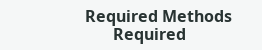Required Methods
       Required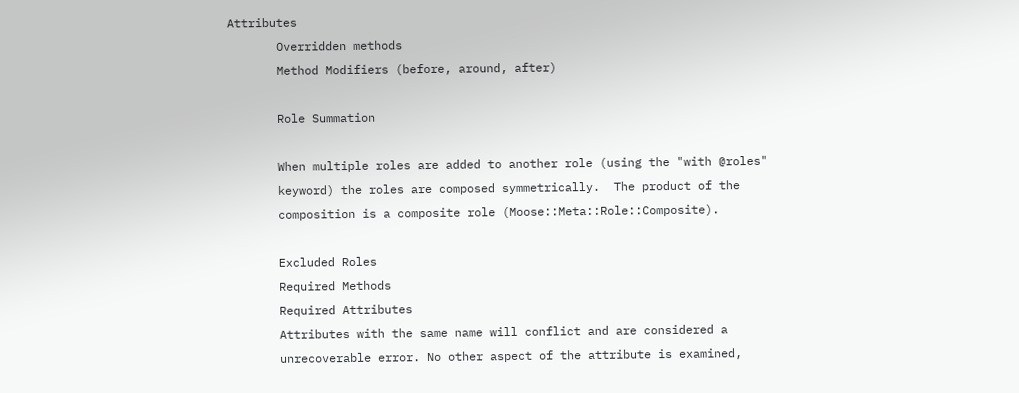Attributes
       Overridden methods
       Method Modifiers (before, around, after)

       Role Summation

       When multiple roles are added to another role (using the "with @roles"
       keyword) the roles are composed symmetrically.  The product of the
       composition is a composite role (Moose::Meta::Role::Composite).

       Excluded Roles
       Required Methods
       Required Attributes
       Attributes with the same name will conflict and are considered a
       unrecoverable error. No other aspect of the attribute is examined,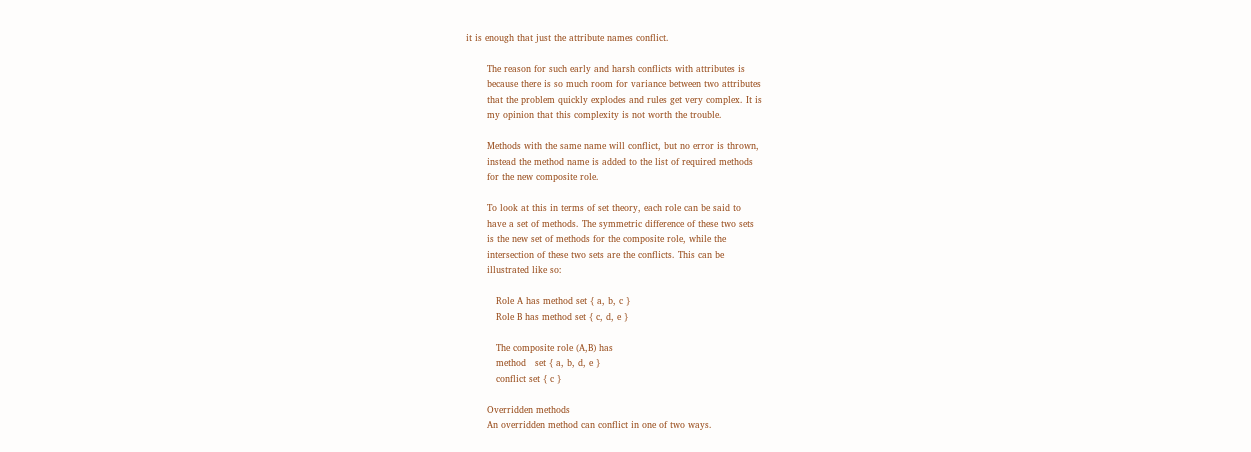it is enough that just the attribute names conflict.

       The reason for such early and harsh conflicts with attributes is
       because there is so much room for variance between two attributes
       that the problem quickly explodes and rules get very complex. It is
       my opinion that this complexity is not worth the trouble.

       Methods with the same name will conflict, but no error is thrown,
       instead the method name is added to the list of required methods
       for the new composite role.

       To look at this in terms of set theory, each role can be said to
       have a set of methods. The symmetric difference of these two sets
       is the new set of methods for the composite role, while the
       intersection of these two sets are the conflicts. This can be
       illustrated like so:

          Role A has method set { a, b, c }
          Role B has method set { c, d, e }

          The composite role (A,B) has
          method   set { a, b, d, e }
          conflict set { c }

       Overridden methods
       An overridden method can conflict in one of two ways.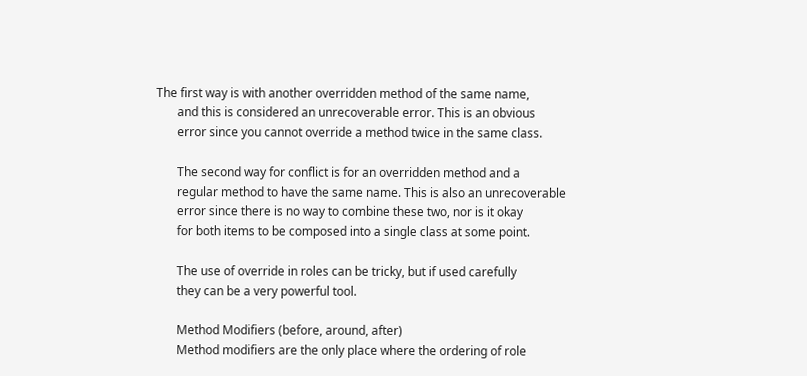The first way is with another overridden method of the same name,
       and this is considered an unrecoverable error. This is an obvious
       error since you cannot override a method twice in the same class.

       The second way for conflict is for an overridden method and a
       regular method to have the same name. This is also an unrecoverable
       error since there is no way to combine these two, nor is it okay
       for both items to be composed into a single class at some point.

       The use of override in roles can be tricky, but if used carefully
       they can be a very powerful tool.

       Method Modifiers (before, around, after)
       Method modifiers are the only place where the ordering of role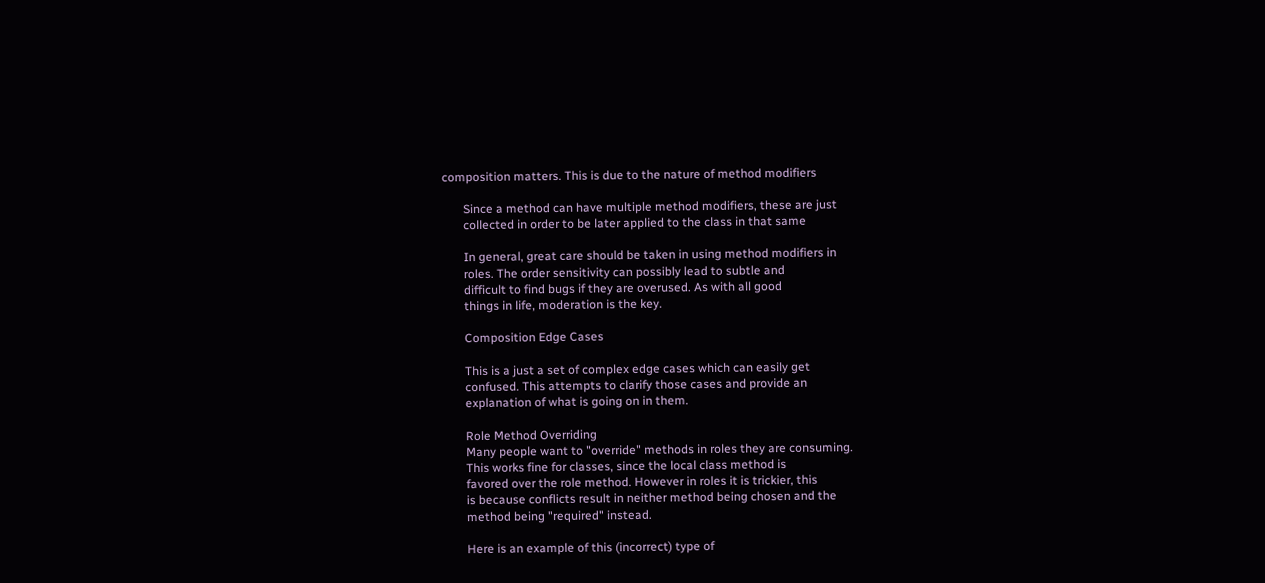composition matters. This is due to the nature of method modifiers

       Since a method can have multiple method modifiers, these are just
       collected in order to be later applied to the class in that same

       In general, great care should be taken in using method modifiers in
       roles. The order sensitivity can possibly lead to subtle and
       difficult to find bugs if they are overused. As with all good
       things in life, moderation is the key.

       Composition Edge Cases

       This is a just a set of complex edge cases which can easily get
       confused. This attempts to clarify those cases and provide an
       explanation of what is going on in them.

       Role Method Overriding
       Many people want to "override" methods in roles they are consuming.
       This works fine for classes, since the local class method is
       favored over the role method. However in roles it is trickier, this
       is because conflicts result in neither method being chosen and the
       method being "required" instead.

       Here is an example of this (incorrect) type of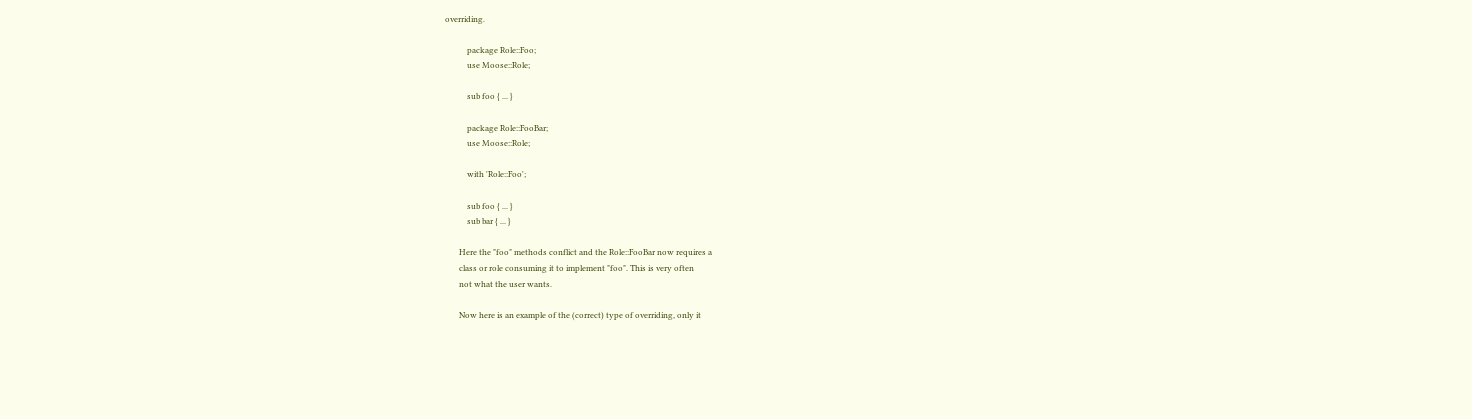overriding.

           package Role::Foo;
           use Moose::Role;

           sub foo { ... }

           package Role::FooBar;
           use Moose::Role;

           with 'Role::Foo';

           sub foo { ... }
           sub bar { ... }

       Here the "foo" methods conflict and the Role::FooBar now requires a
       class or role consuming it to implement "foo". This is very often
       not what the user wants.

       Now here is an example of the (correct) type of overriding, only it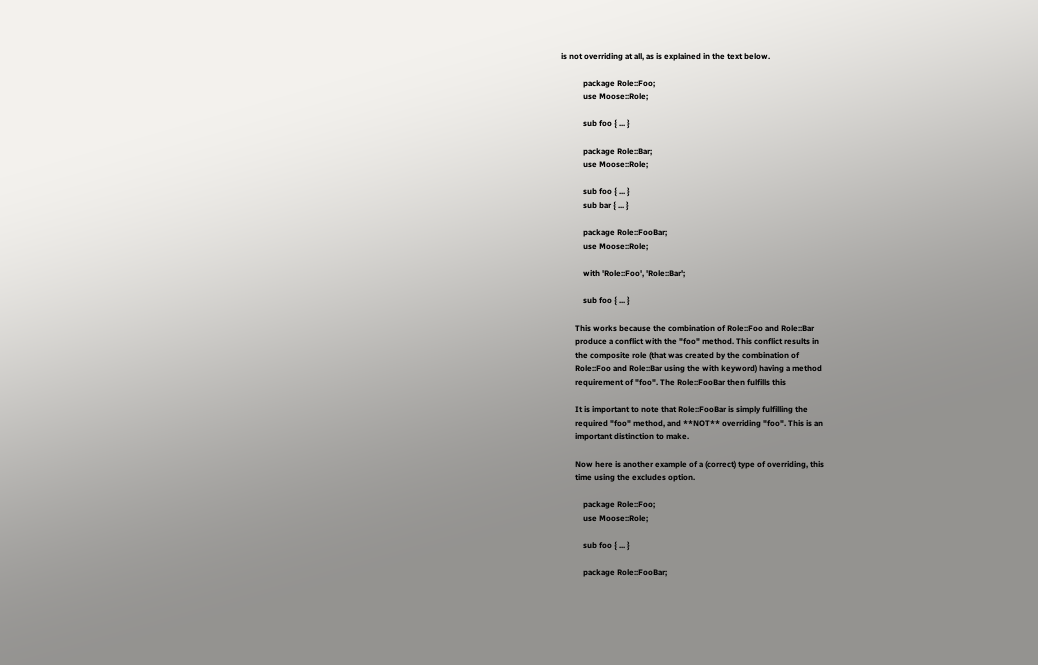is not overriding at all, as is explained in the text below.

           package Role::Foo;
           use Moose::Role;

           sub foo { ... }

           package Role::Bar;
           use Moose::Role;

           sub foo { ... }
           sub bar { ... }

           package Role::FooBar;
           use Moose::Role;

           with 'Role::Foo', 'Role::Bar';

           sub foo { ... }

       This works because the combination of Role::Foo and Role::Bar
       produce a conflict with the "foo" method. This conflict results in
       the composite role (that was created by the combination of
       Role::Foo and Role::Bar using the with keyword) having a method
       requirement of "foo". The Role::FooBar then fulfills this

       It is important to note that Role::FooBar is simply fulfilling the
       required "foo" method, and **NOT** overriding "foo". This is an
       important distinction to make.

       Now here is another example of a (correct) type of overriding, this
       time using the excludes option.

           package Role::Foo;
           use Moose::Role;

           sub foo { ... }

           package Role::FooBar;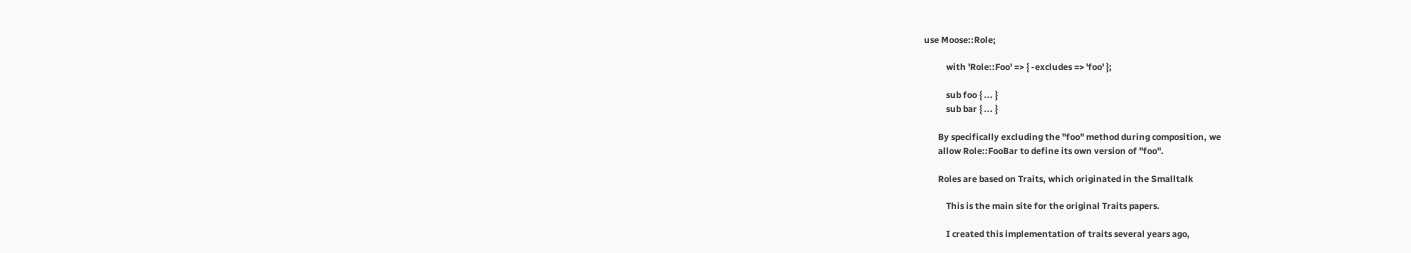use Moose::Role;

           with 'Role::Foo' => { -excludes => 'foo' };

           sub foo { ... }
           sub bar { ... }

       By specifically excluding the "foo" method during composition, we
       allow Role::FooBar to define its own version of "foo".

       Roles are based on Traits, which originated in the Smalltalk

           This is the main site for the original Traits papers.

           I created this implementation of traits several years ago,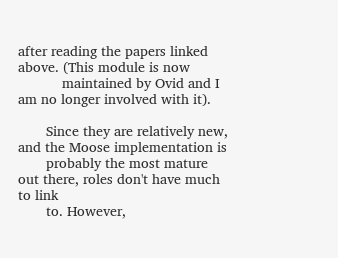after reading the papers linked above. (This module is now
           maintained by Ovid and I am no longer involved with it).

       Since they are relatively new, and the Moose implementation is
       probably the most mature out there, roles don't have much to link
       to. However,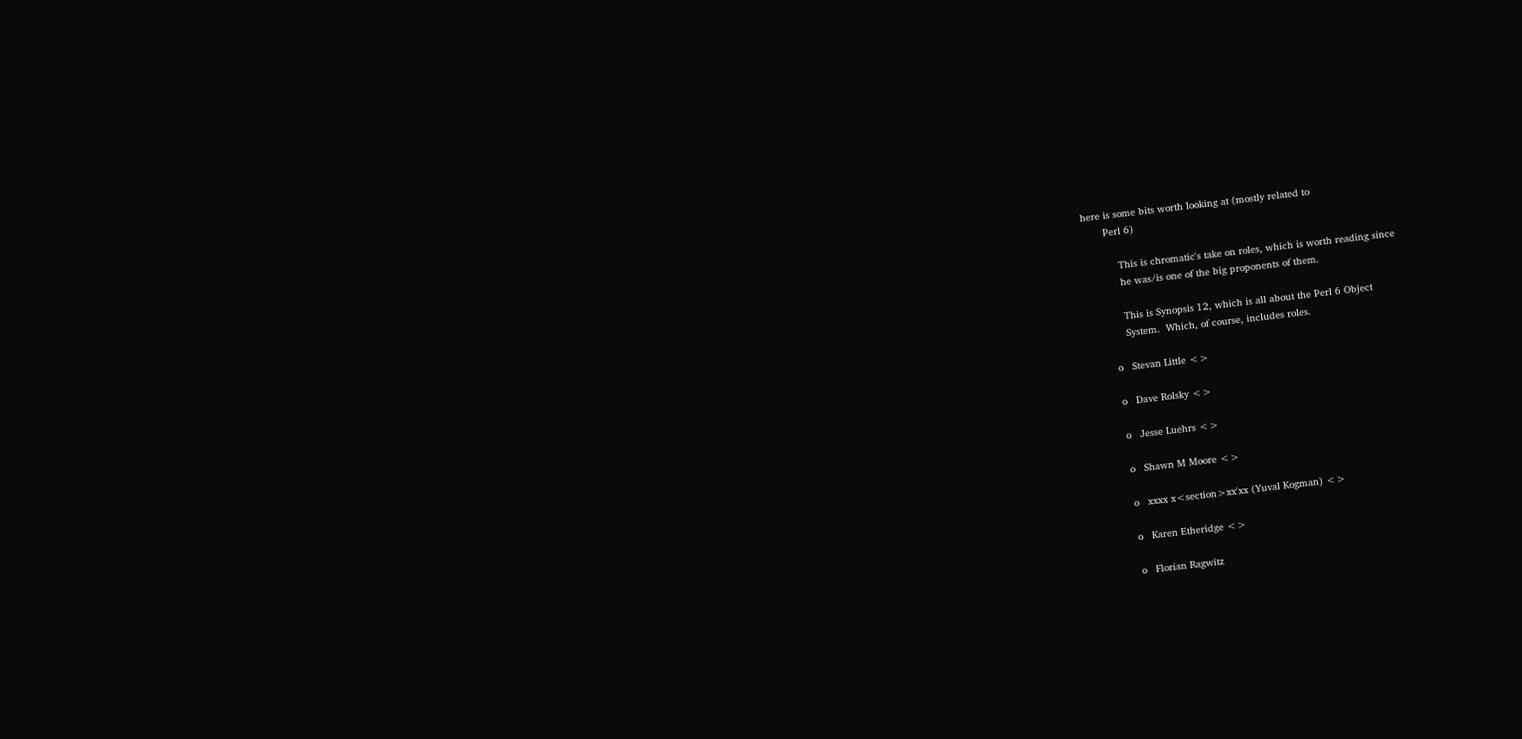here is some bits worth looking at (mostly related to
       Perl 6)

           This is chromatic's take on roles, which is worth reading since
           he was/is one of the big proponents of them.

           This is Synopsis 12, which is all about the Perl 6 Object
           System.  Which, of course, includes roles.

       o   Stevan Little <>

       o   Dave Rolsky <>

       o   Jesse Luehrs <>

       o   Shawn M Moore <>

       o   xxxx x<section>xx'xx (Yuval Kogman) <>

       o   Karen Etheridge <>

       o   Florian Ragwitz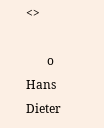<>

       o   Hans Dieter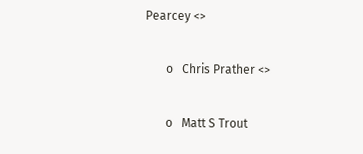Pearcey <>

       o   Chris Prather <>

       o   Matt S Trout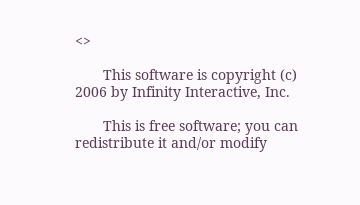<>

       This software is copyright (c) 2006 by Infinity Interactive, Inc.

       This is free software; you can redistribute it and/or modify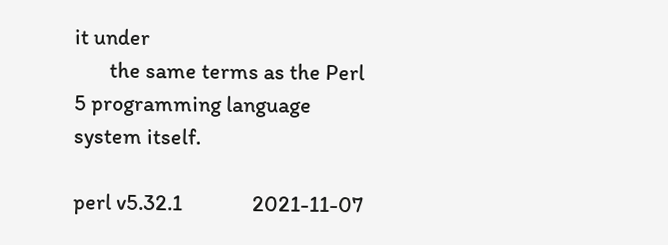it under
       the same terms as the Perl 5 programming language system itself.

perl v5.32.1              2021-11-07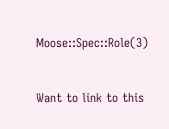Moose::Spec::Role(3)


Want to link to this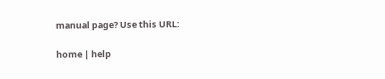manual page? Use this URL:

home | help